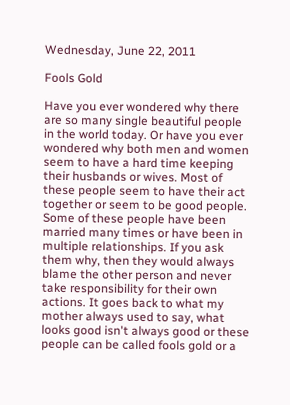Wednesday, June 22, 2011

Fools Gold

Have you ever wondered why there are so many single beautiful people in the world today. Or have you ever wondered why both men and women seem to have a hard time keeping their husbands or wives. Most of these people seem to have their act together or seem to be good people. Some of these people have been married many times or have been in multiple relationships. If you ask them why, then they would always blame the other person and never take responsibility for their own actions. It goes back to what my mother always used to say, what looks good isn't always good or these people can be called fools gold or a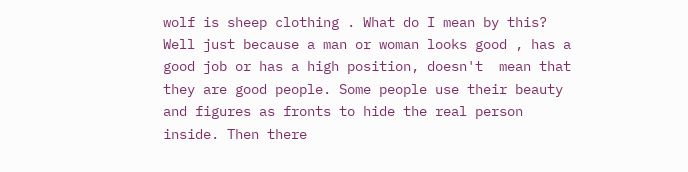wolf is sheep clothing . What do I mean by this? Well just because a man or woman looks good , has a good job or has a high position, doesn't  mean that they are good people. Some people use their beauty and figures as fronts to hide the real person inside. Then there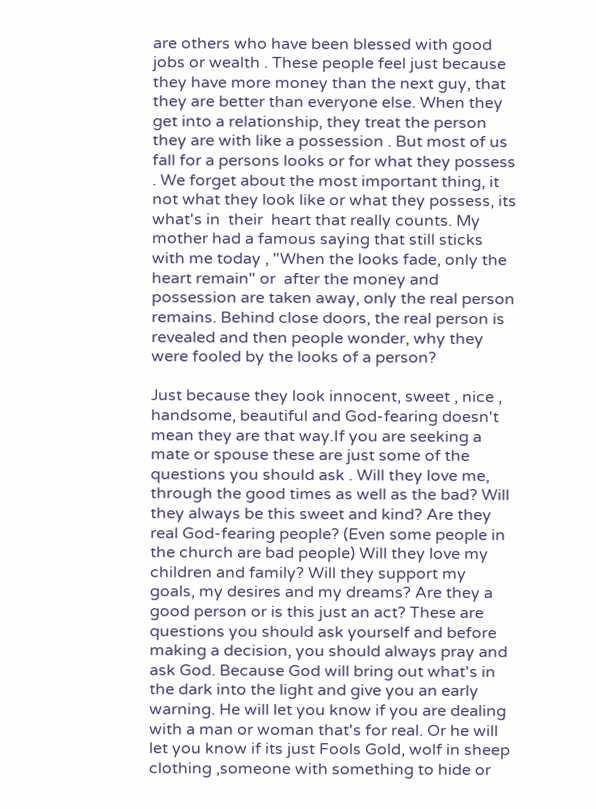are others who have been blessed with good jobs or wealth . These people feel just because they have more money than the next guy, that they are better than everyone else. When they get into a relationship, they treat the person they are with like a possession . But most of us fall for a persons looks or for what they possess . We forget about the most important thing, it not what they look like or what they possess, its what's in  their  heart that really counts. My mother had a famous saying that still sticks with me today , "When the looks fade, only the heart remain" or  after the money and possession are taken away, only the real person remains. Behind close doors, the real person is revealed and then people wonder, why they were fooled by the looks of a person?

Just because they look innocent, sweet , nice , handsome, beautiful and God-fearing doesn't mean they are that way.If you are seeking a mate or spouse these are just some of the questions you should ask . Will they love me, through the good times as well as the bad? Will they always be this sweet and kind? Are they real God-fearing people? (Even some people in the church are bad people) Will they love my children and family? Will they support my goals, my desires and my dreams? Are they a good person or is this just an act? These are questions you should ask yourself and before making a decision, you should always pray and ask God. Because God will bring out what's in the dark into the light and give you an early warning. He will let you know if you are dealing with a man or woman that's for real. Or he will let you know if its just Fools Gold, wolf in sheep clothing ,someone with something to hide or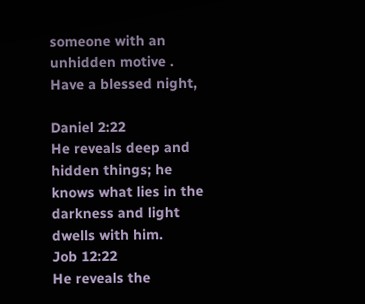someone with an unhidden motive .
Have a blessed night,

Daniel 2:22
He reveals deep and hidden things; he knows what lies in the darkness and light dwells with him.
Job 12:22
He reveals the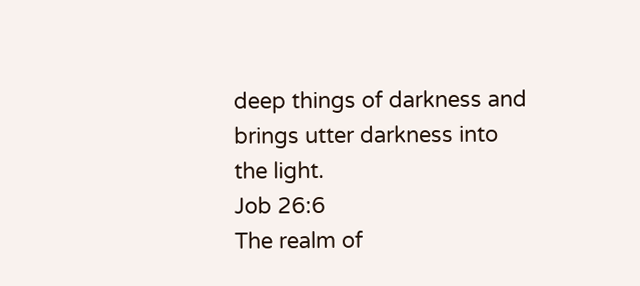deep things of darkness and brings utter darkness into the light.
Job 26:6
The realm of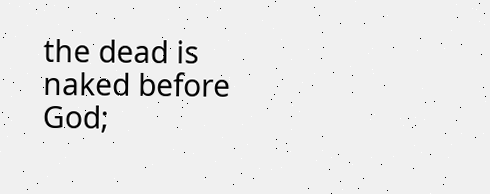the dead is naked before God;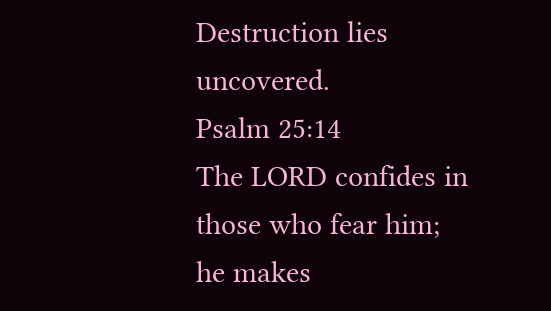Destruction lies uncovered.
Psalm 25:14
The LORD confides in those who fear him; he makes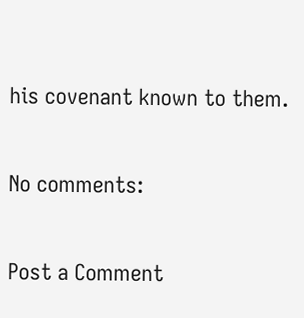his covenant known to them.

No comments:

Post a Comment